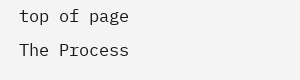top of page
The Process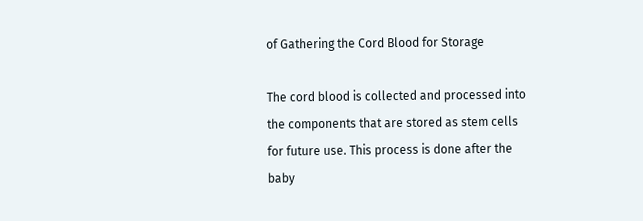of Gathering the Cord Blood for Storage

The cord blood is collected and processed into the components that are stored as stem cells for future use. This process is done after the baby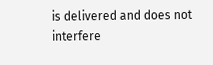is delivered and does not interfere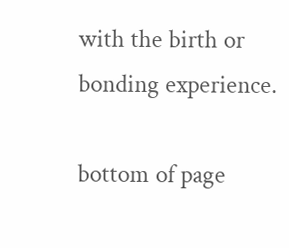with the birth or bonding experience.

bottom of page